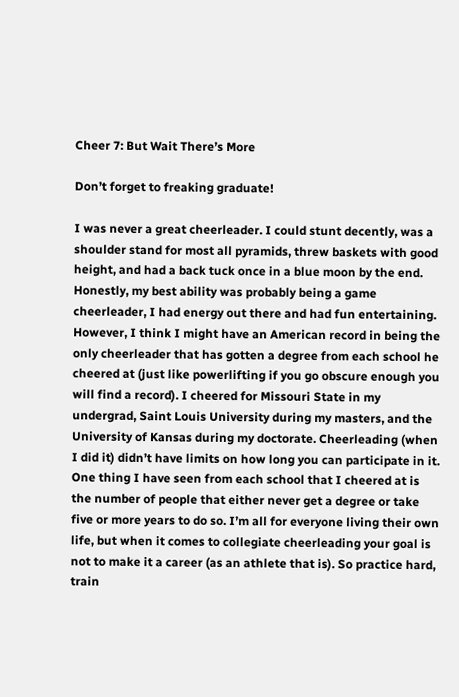Cheer 7: But Wait There’s More

Don’t forget to freaking graduate!

I was never a great cheerleader. I could stunt decently, was a shoulder stand for most all pyramids, threw baskets with good height, and had a back tuck once in a blue moon by the end. Honestly, my best ability was probably being a game cheerleader, I had energy out there and had fun entertaining. However, I think I might have an American record in being the only cheerleader that has gotten a degree from each school he cheered at (just like powerlifting if you go obscure enough you will find a record). I cheered for Missouri State in my undergrad, Saint Louis University during my masters, and the University of Kansas during my doctorate. Cheerleading (when I did it) didn’t have limits on how long you can participate in it. One thing I have seen from each school that I cheered at is the number of people that either never get a degree or take five or more years to do so. I’m all for everyone living their own life, but when it comes to collegiate cheerleading your goal is not to make it a career (as an athlete that is). So practice hard, train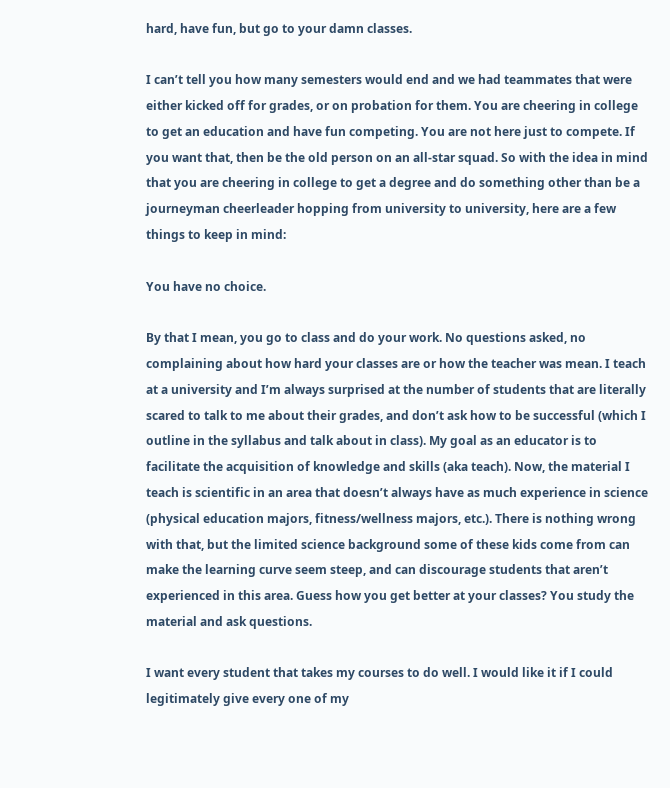hard, have fun, but go to your damn classes.

I can’t tell you how many semesters would end and we had teammates that were either kicked off for grades, or on probation for them. You are cheering in college to get an education and have fun competing. You are not here just to compete. If you want that, then be the old person on an all-star squad. So with the idea in mind that you are cheering in college to get a degree and do something other than be a journeyman cheerleader hopping from university to university, here are a few things to keep in mind:

You have no choice.

By that I mean, you go to class and do your work. No questions asked, no complaining about how hard your classes are or how the teacher was mean. I teach at a university and I’m always surprised at the number of students that are literally scared to talk to me about their grades, and don’t ask how to be successful (which I outline in the syllabus and talk about in class). My goal as an educator is to facilitate the acquisition of knowledge and skills (aka teach). Now, the material I teach is scientific in an area that doesn’t always have as much experience in science (physical education majors, fitness/wellness majors, etc.). There is nothing wrong with that, but the limited science background some of these kids come from can make the learning curve seem steep, and can discourage students that aren’t experienced in this area. Guess how you get better at your classes? You study the material and ask questions.

I want every student that takes my courses to do well. I would like it if I could legitimately give every one of my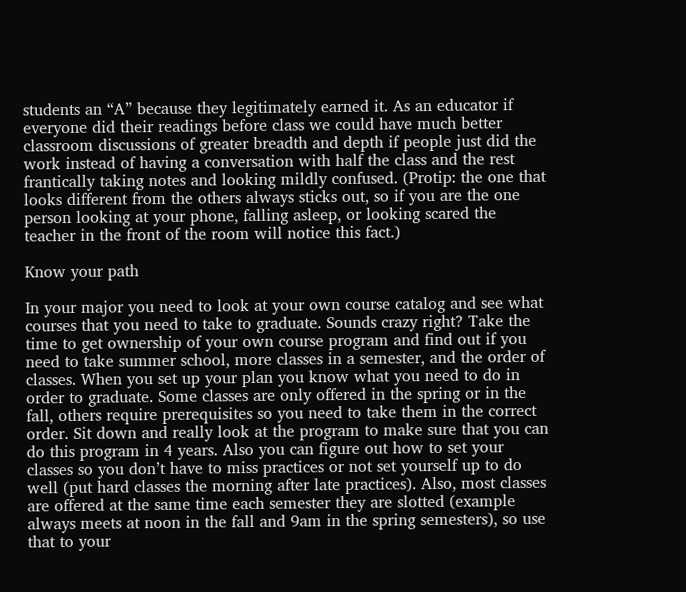students an “A” because they legitimately earned it. As an educator if everyone did their readings before class we could have much better classroom discussions of greater breadth and depth if people just did the work instead of having a conversation with half the class and the rest frantically taking notes and looking mildly confused. (Protip: the one that looks different from the others always sticks out, so if you are the one person looking at your phone, falling asleep, or looking scared the teacher in the front of the room will notice this fact.)

Know your path

In your major you need to look at your own course catalog and see what courses that you need to take to graduate. Sounds crazy right? Take the time to get ownership of your own course program and find out if you need to take summer school, more classes in a semester, and the order of classes. When you set up your plan you know what you need to do in order to graduate. Some classes are only offered in the spring or in the fall, others require prerequisites so you need to take them in the correct order. Sit down and really look at the program to make sure that you can do this program in 4 years. Also you can figure out how to set your classes so you don’t have to miss practices or not set yourself up to do well (put hard classes the morning after late practices). Also, most classes are offered at the same time each semester they are slotted (example always meets at noon in the fall and 9am in the spring semesters), so use that to your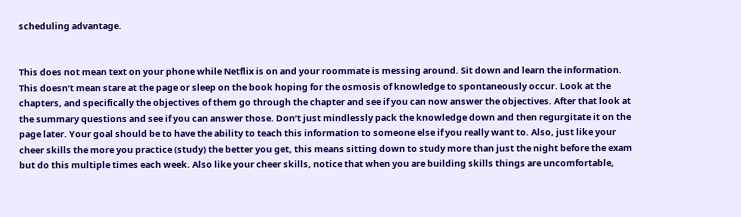scheduling advantage.


This does not mean text on your phone while Netflix is on and your roommate is messing around. Sit down and learn the information. This doesn’t mean stare at the page or sleep on the book hoping for the osmosis of knowledge to spontaneously occur. Look at the chapters, and specifically the objectives of them go through the chapter and see if you can now answer the objectives. After that look at the summary questions and see if you can answer those. Don’t just mindlessly pack the knowledge down and then regurgitate it on the page later. Your goal should be to have the ability to teach this information to someone else if you really want to. Also, just like your cheer skills the more you practice (study) the better you get, this means sitting down to study more than just the night before the exam but do this multiple times each week. Also like your cheer skills, notice that when you are building skills things are uncomfortable,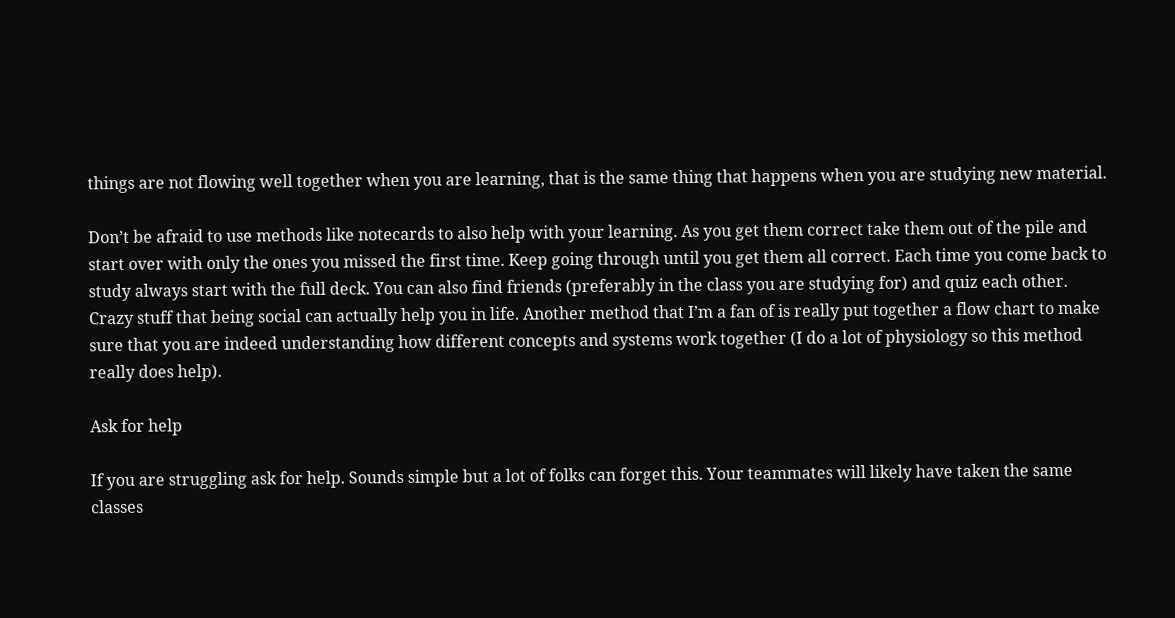things are not flowing well together when you are learning, that is the same thing that happens when you are studying new material.

Don’t be afraid to use methods like notecards to also help with your learning. As you get them correct take them out of the pile and start over with only the ones you missed the first time. Keep going through until you get them all correct. Each time you come back to study always start with the full deck. You can also find friends (preferably in the class you are studying for) and quiz each other. Crazy stuff that being social can actually help you in life. Another method that I’m a fan of is really put together a flow chart to make sure that you are indeed understanding how different concepts and systems work together (I do a lot of physiology so this method really does help).

Ask for help

If you are struggling ask for help. Sounds simple but a lot of folks can forget this. Your teammates will likely have taken the same classes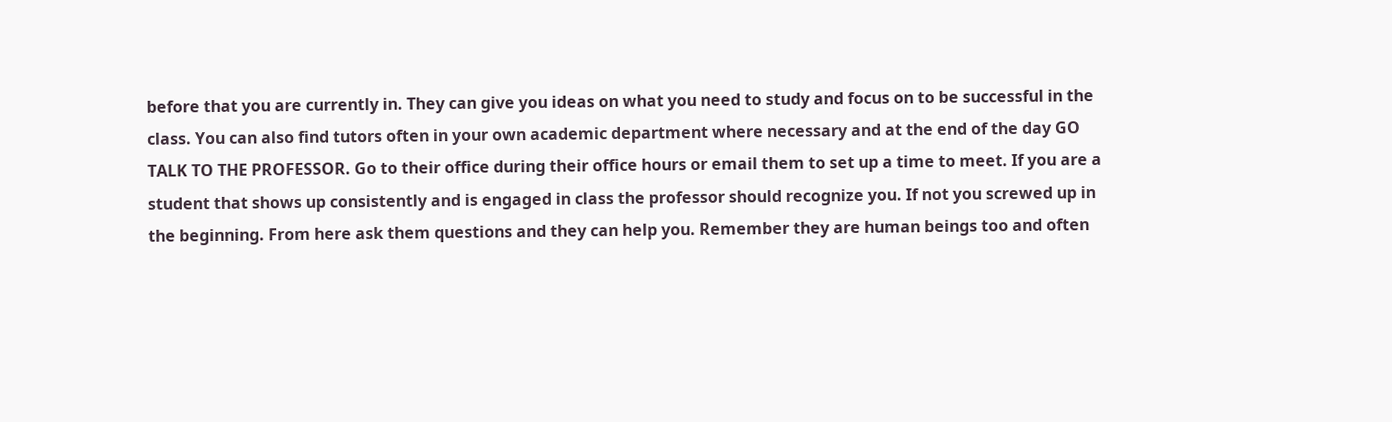before that you are currently in. They can give you ideas on what you need to study and focus on to be successful in the class. You can also find tutors often in your own academic department where necessary and at the end of the day GO TALK TO THE PROFESSOR. Go to their office during their office hours or email them to set up a time to meet. If you are a student that shows up consistently and is engaged in class the professor should recognize you. If not you screwed up in the beginning. From here ask them questions and they can help you. Remember they are human beings too and often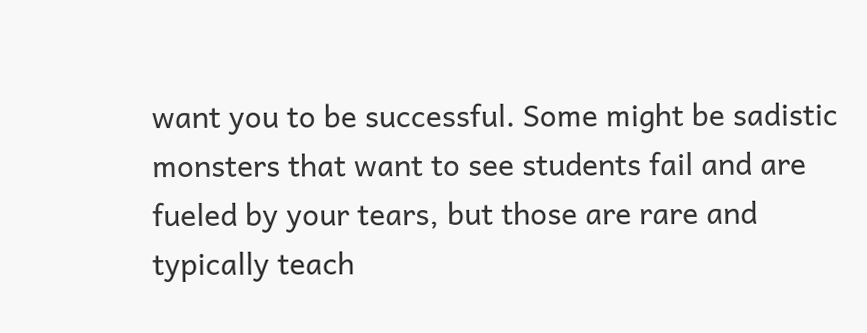want you to be successful. Some might be sadistic monsters that want to see students fail and are fueled by your tears, but those are rare and typically teach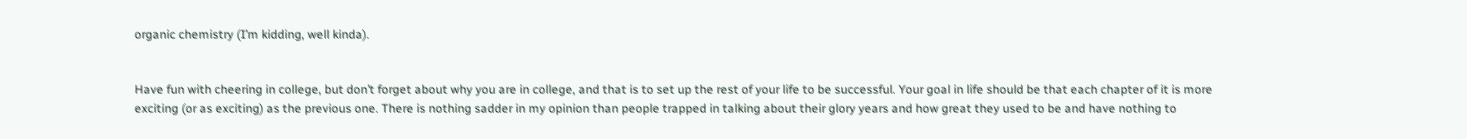organic chemistry (I’m kidding, well kinda).


Have fun with cheering in college, but don’t forget about why you are in college, and that is to set up the rest of your life to be successful. Your goal in life should be that each chapter of it is more exciting (or as exciting) as the previous one. There is nothing sadder in my opinion than people trapped in talking about their glory years and how great they used to be and have nothing to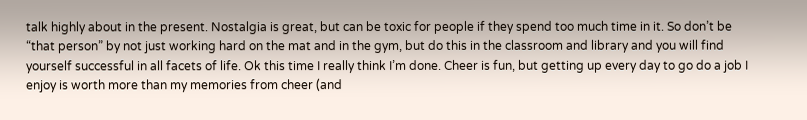talk highly about in the present. Nostalgia is great, but can be toxic for people if they spend too much time in it. So don’t be “that person” by not just working hard on the mat and in the gym, but do this in the classroom and library and you will find yourself successful in all facets of life. Ok this time I really think I’m done. Cheer is fun, but getting up every day to go do a job I enjoy is worth more than my memories from cheer (and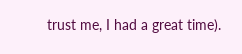trust me, I had a great time).